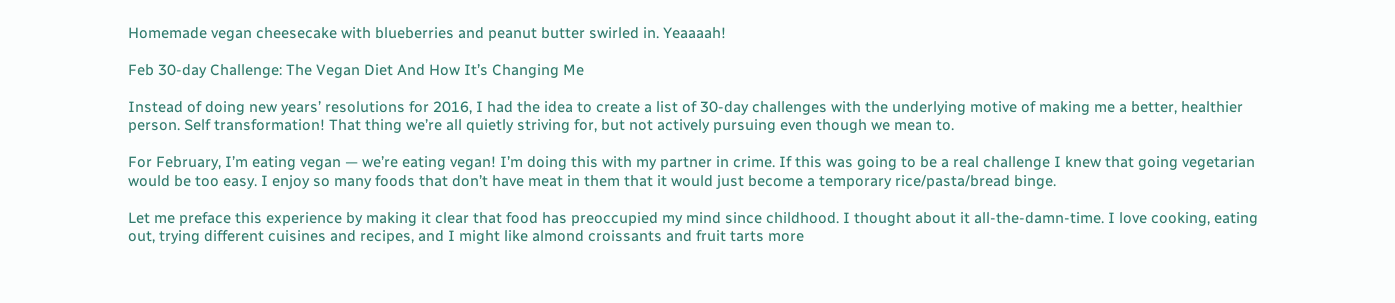Homemade vegan cheesecake with blueberries and peanut butter swirled in. Yeaaaah!

Feb 30-day Challenge: The Vegan Diet And How It’s Changing Me

Instead of doing new years’ resolutions for 2016, I had the idea to create a list of 30-day challenges with the underlying motive of making me a better, healthier person. Self transformation! That thing we’re all quietly striving for, but not actively pursuing even though we mean to.

For February, I’m eating vegan — we’re eating vegan! I’m doing this with my partner in crime. If this was going to be a real challenge I knew that going vegetarian would be too easy. I enjoy so many foods that don’t have meat in them that it would just become a temporary rice/pasta/bread binge.

Let me preface this experience by making it clear that food has preoccupied my mind since childhood. I thought about it all-the-damn-time. I love cooking, eating out, trying different cuisines and recipes, and I might like almond croissants and fruit tarts more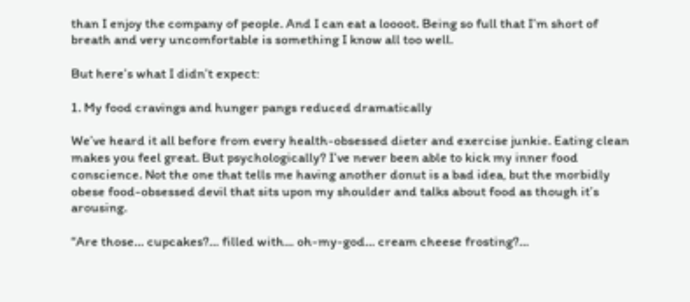than I enjoy the company of people. And I can eat a loooot. Being so full that I’m short of breath and very uncomfortable is something I know all too well.

But here’s what I didn’t expect:

1. My food cravings and hunger pangs reduced dramatically

We’ve heard it all before from every health-obsessed dieter and exercise junkie. Eating clean makes you feel great. But psychologically? I’ve never been able to kick my inner food conscience. Not the one that tells me having another donut is a bad idea, but the morbidly obese food-obsessed devil that sits upon my shoulder and talks about food as though it’s arousing.

“Are those… cupcakes?… filled with… oh-my-god… cream cheese frosting?…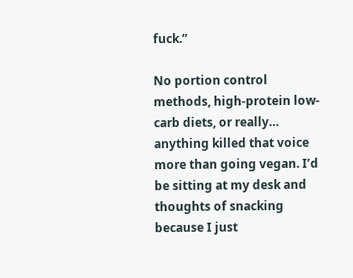fuck.”

No portion control methods, high-protein low-carb diets, or really… anything killed that voice more than going vegan. I’d be sitting at my desk and thoughts of snacking because I just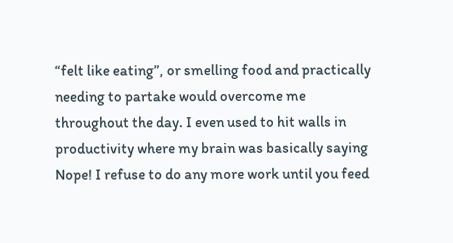“felt like eating”, or smelling food and practically needing to partake would overcome me throughout the day. I even used to hit walls in productivity where my brain was basically saying Nope! I refuse to do any more work until you feed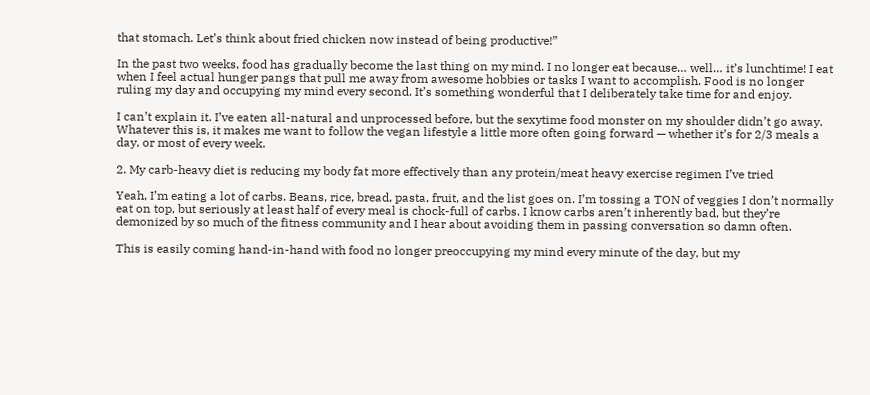that stomach. Let’s think about fried chicken now instead of being productive!”

In the past two weeks, food has gradually become the last thing on my mind. I no longer eat because… well… it’s lunchtime! I eat when I feel actual hunger pangs that pull me away from awesome hobbies or tasks I want to accomplish. Food is no longer ruling my day and occupying my mind every second. It’s something wonderful that I deliberately take time for and enjoy.

I can’t explain it. I’ve eaten all-natural and unprocessed before, but the sexytime food monster on my shoulder didn’t go away. Whatever this is, it makes me want to follow the vegan lifestyle a little more often going forward — whether it’s for 2/3 meals a day, or most of every week.

2. My carb-heavy diet is reducing my body fat more effectively than any protein/meat heavy exercise regimen I’ve tried

Yeah, I’m eating a lot of carbs. Beans, rice, bread, pasta, fruit, and the list goes on. I’m tossing a TON of veggies I don’t normally eat on top, but seriously at least half of every meal is chock-full of carbs. I know carbs aren’t inherently bad, but they’re demonized by so much of the fitness community and I hear about avoiding them in passing conversation so damn often.

This is easily coming hand-in-hand with food no longer preoccupying my mind every minute of the day, but my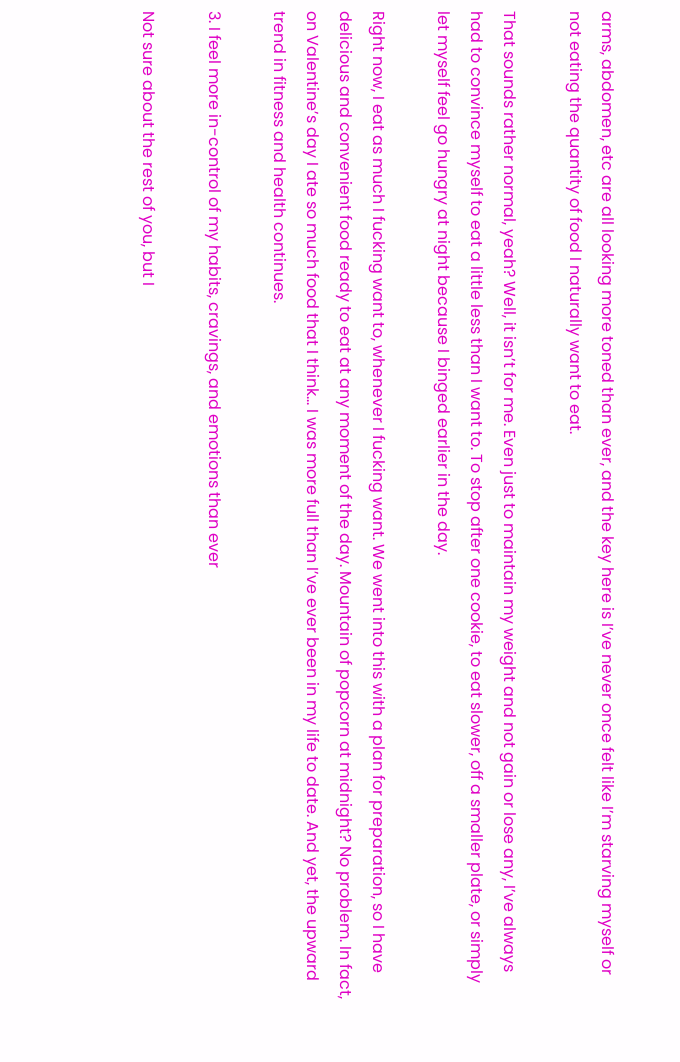arms, abdomen, etc are all looking more toned than ever, and the key here is I’ve never once felt like I’m starving myself or not eating the quantity of food I naturally want to eat.

That sounds rather normal, yeah? Well, it isn’t for me. Even just to maintain my weight and not gain or lose any, I’ve always had to convince myself to eat a little less than I want to. To stop after one cookie, to eat slower, off a smaller plate, or simply let myself feel go hungry at night because I binged earlier in the day.

Right now, I eat as much I fucking want to, whenever I fucking want. We went into this with a plan for preparation, so I have delicious and convenient food ready to eat at any moment of the day. Mountain of popcorn at midnight? No problem. In fact, on Valentine’s day I ate so much food that I think… I was more full than I’ve ever been in my life to date. And yet, the upward trend in fitness and health continues.

3. I feel more in-control of my habits, cravings, and emotions than ever

Not sure about the rest of you, but I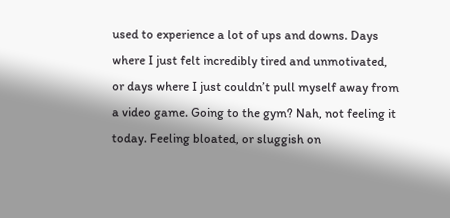used to experience a lot of ups and downs. Days where I just felt incredibly tired and unmotivated, or days where I just couldn’t pull myself away from a video game. Going to the gym? Nah, not feeling it today. Feeling bloated, or sluggish on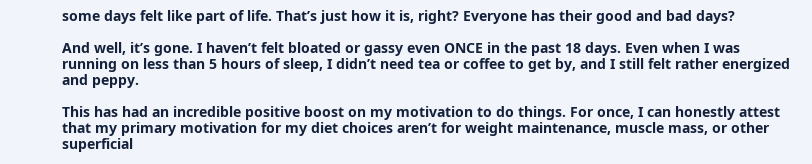some days felt like part of life. That’s just how it is, right? Everyone has their good and bad days?

And well, it’s gone. I haven’t felt bloated or gassy even ONCE in the past 18 days. Even when I was running on less than 5 hours of sleep, I didn’t need tea or coffee to get by, and I still felt rather energized and peppy.

This has had an incredible positive boost on my motivation to do things. For once, I can honestly attest that my primary motivation for my diet choices aren’t for weight maintenance, muscle mass, or other superficial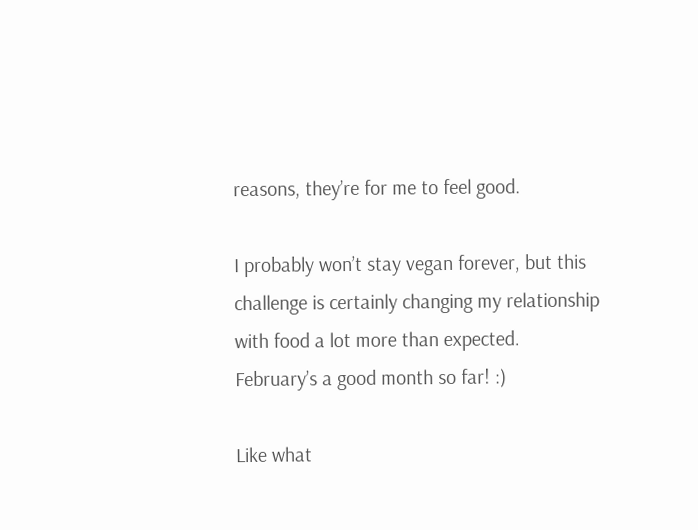reasons, they’re for me to feel good.

I probably won’t stay vegan forever, but this challenge is certainly changing my relationship with food a lot more than expected. February’s a good month so far! :)

Like what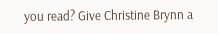you read? Give Christine Brynn a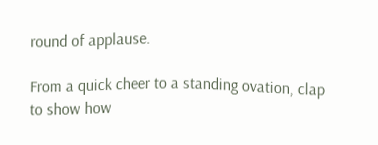round of applause.

From a quick cheer to a standing ovation, clap to show how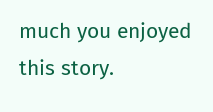much you enjoyed this story.